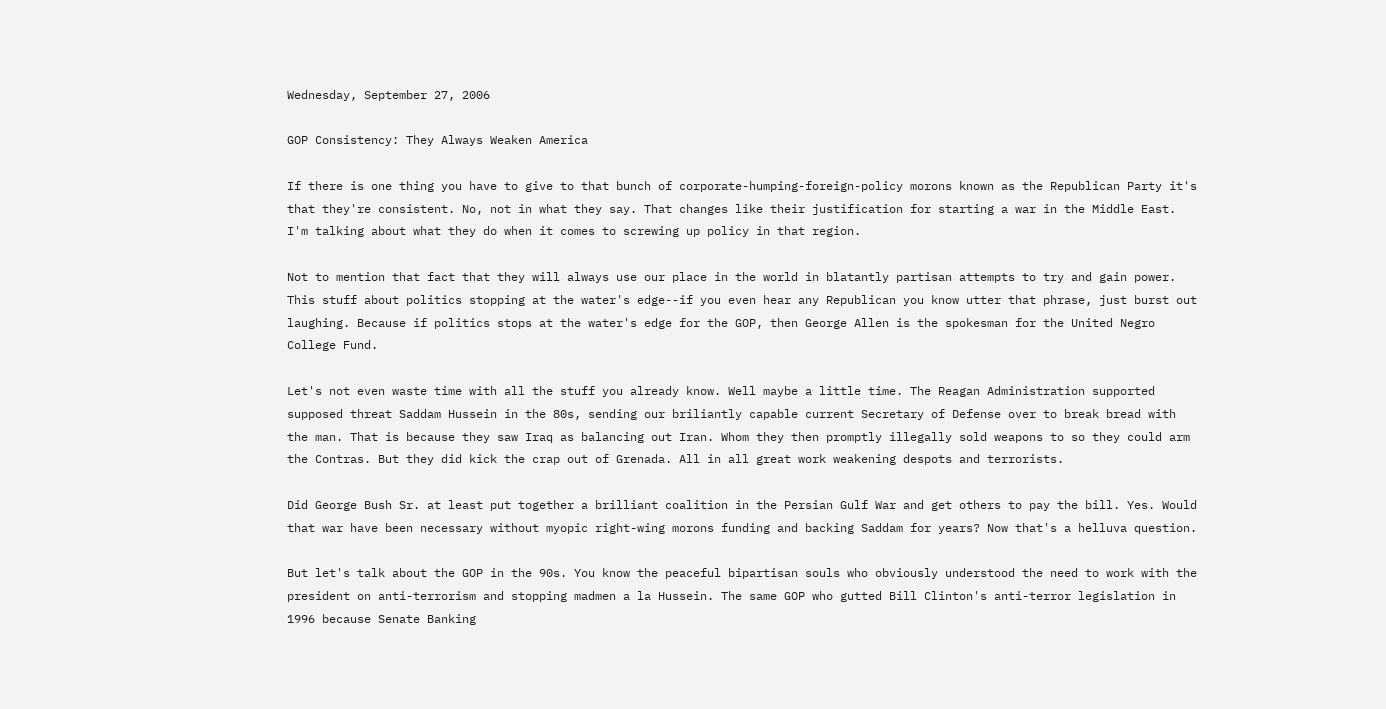Wednesday, September 27, 2006

GOP Consistency: They Always Weaken America

If there is one thing you have to give to that bunch of corporate-humping-foreign-policy morons known as the Republican Party it's that they're consistent. No, not in what they say. That changes like their justification for starting a war in the Middle East. I'm talking about what they do when it comes to screwing up policy in that region.

Not to mention that fact that they will always use our place in the world in blatantly partisan attempts to try and gain power. This stuff about politics stopping at the water's edge--if you even hear any Republican you know utter that phrase, just burst out laughing. Because if politics stops at the water's edge for the GOP, then George Allen is the spokesman for the United Negro College Fund.

Let's not even waste time with all the stuff you already know. Well maybe a little time. The Reagan Administration supported supposed threat Saddam Hussein in the 80s, sending our briliantly capable current Secretary of Defense over to break bread with the man. That is because they saw Iraq as balancing out Iran. Whom they then promptly illegally sold weapons to so they could arm the Contras. But they did kick the crap out of Grenada. All in all great work weakening despots and terrorists.

Did George Bush Sr. at least put together a brilliant coalition in the Persian Gulf War and get others to pay the bill. Yes. Would that war have been necessary without myopic right-wing morons funding and backing Saddam for years? Now that's a helluva question.

But let's talk about the GOP in the 90s. You know the peaceful bipartisan souls who obviously understood the need to work with the president on anti-terrorism and stopping madmen a la Hussein. The same GOP who gutted Bill Clinton's anti-terror legislation in 1996 because Senate Banking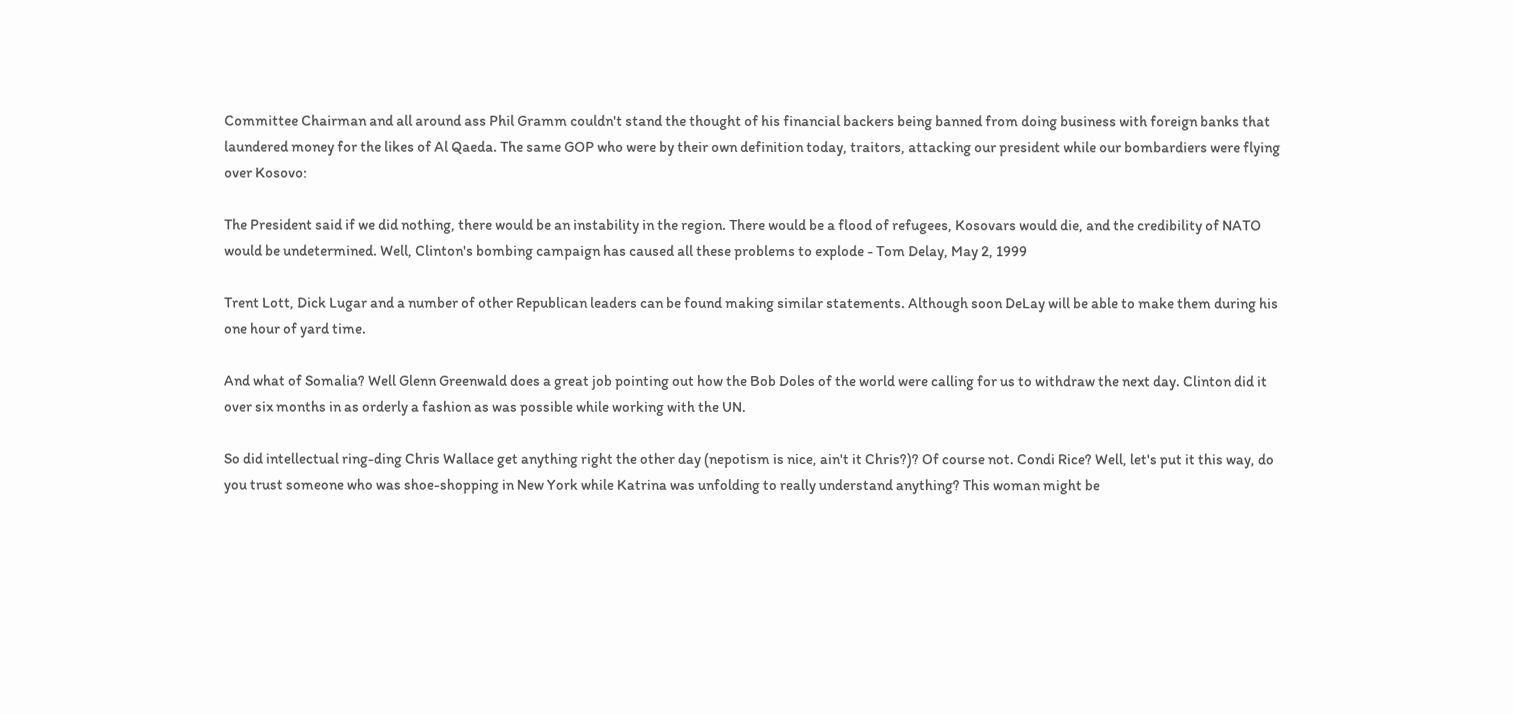Committee Chairman and all around ass Phil Gramm couldn't stand the thought of his financial backers being banned from doing business with foreign banks that laundered money for the likes of Al Qaeda. The same GOP who were by their own definition today, traitors, attacking our president while our bombardiers were flying over Kosovo:

The President said if we did nothing, there would be an instability in the region. There would be a flood of refugees, Kosovars would die, and the credibility of NATO would be undetermined. Well, Clinton's bombing campaign has caused all these problems to explode - Tom Delay, May 2, 1999

Trent Lott, Dick Lugar and a number of other Republican leaders can be found making similar statements. Although soon DeLay will be able to make them during his one hour of yard time.

And what of Somalia? Well Glenn Greenwald does a great job pointing out how the Bob Doles of the world were calling for us to withdraw the next day. Clinton did it over six months in as orderly a fashion as was possible while working with the UN.

So did intellectual ring-ding Chris Wallace get anything right the other day (nepotism is nice, ain't it Chris?)? Of course not. Condi Rice? Well, let's put it this way, do you trust someone who was shoe-shopping in New York while Katrina was unfolding to really understand anything? This woman might be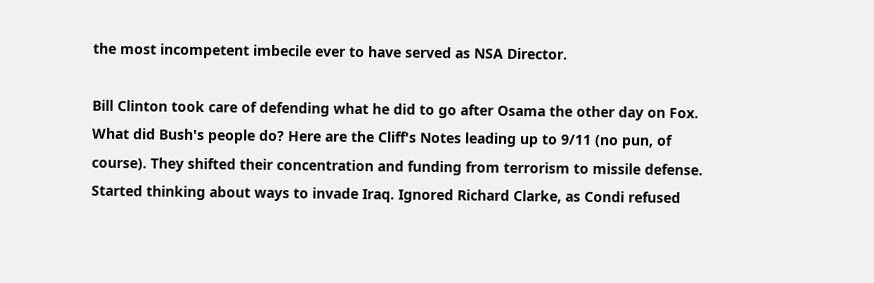the most incompetent imbecile ever to have served as NSA Director.

Bill Clinton took care of defending what he did to go after Osama the other day on Fox. What did Bush's people do? Here are the Cliff's Notes leading up to 9/11 (no pun, of course). They shifted their concentration and funding from terrorism to missile defense. Started thinking about ways to invade Iraq. Ignored Richard Clarke, as Condi refused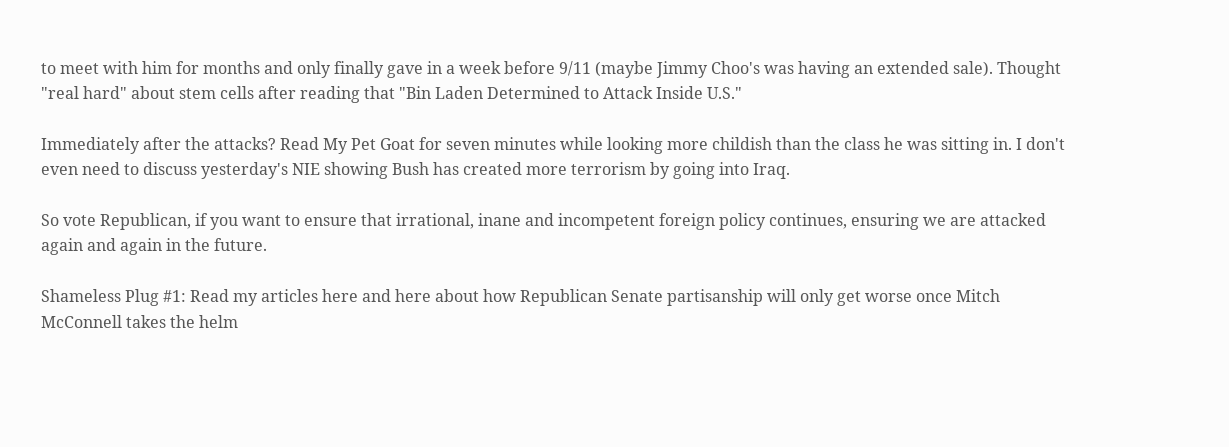to meet with him for months and only finally gave in a week before 9/11 (maybe Jimmy Choo's was having an extended sale). Thought "real hard" about stem cells after reading that "Bin Laden Determined to Attack Inside U.S."

Immediately after the attacks? Read My Pet Goat for seven minutes while looking more childish than the class he was sitting in. I don't even need to discuss yesterday's NIE showing Bush has created more terrorism by going into Iraq.

So vote Republican, if you want to ensure that irrational, inane and incompetent foreign policy continues, ensuring we are attacked again and again in the future.

Shameless Plug #1: Read my articles here and here about how Republican Senate partisanship will only get worse once Mitch McConnell takes the helm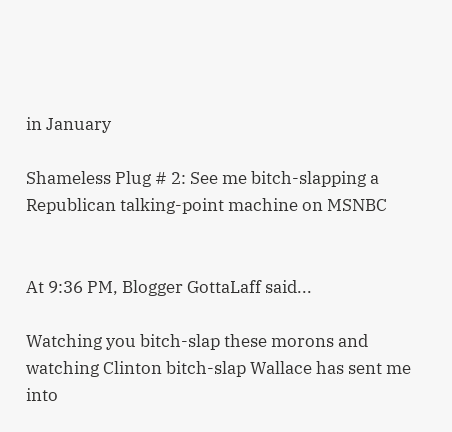in January

Shameless Plug # 2: See me bitch-slapping a Republican talking-point machine on MSNBC


At 9:36 PM, Blogger GottaLaff said...

Watching you bitch-slap these morons and watching Clinton bitch-slap Wallace has sent me into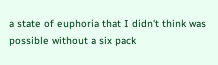a state of euphoria that I didn't think was possible without a six pack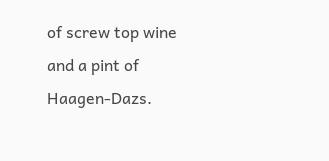of screw top wine and a pint of Haagen-Dazs.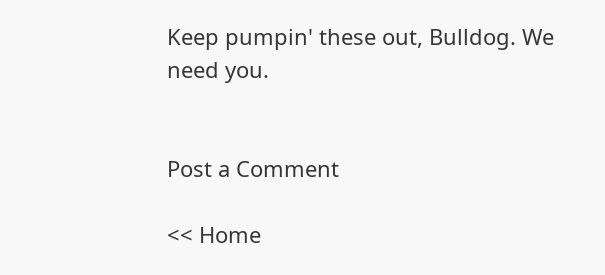Keep pumpin' these out, Bulldog. We need you.


Post a Comment

<< Home